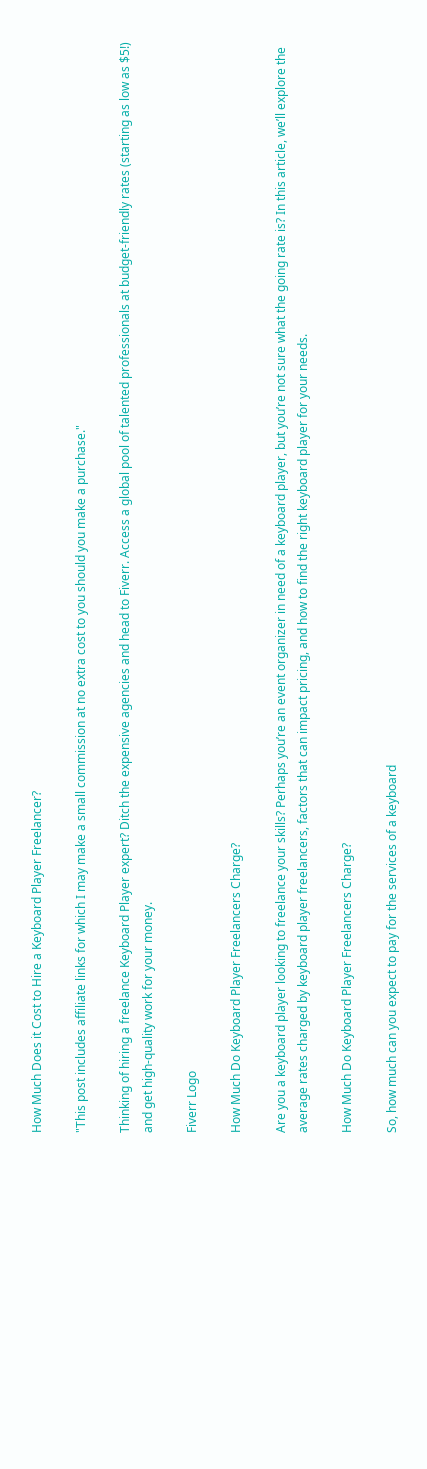How Much Does it Cost to Hire a Keyboard Player Freelancer?

"This post includes affiliate links for which I may make a small commission at no extra cost to you should you make a purchase."

Thinking of hiring a freelance Keyboard Player expert? Ditch the expensive agencies and head to Fiverr. Access a global pool of talented professionals at budget-friendly rates (starting as low as $5!) and get high-quality work for your money.

Fiverr Logo

How Much Do Keyboard Player Freelancers Charge?

Are you a keyboard player looking to freelance your skills? Perhaps you’re an event organizer in need of a keyboard player, but you’re not sure what the going rate is? In this article, we’ll explore the average rates charged by keyboard player freelancers, factors that can impact pricing, and how to find the right keyboard player for your needs.

How Much Do Keyboard Player Freelancers Charge?

So, how much can you expect to pay for the services of a keyboard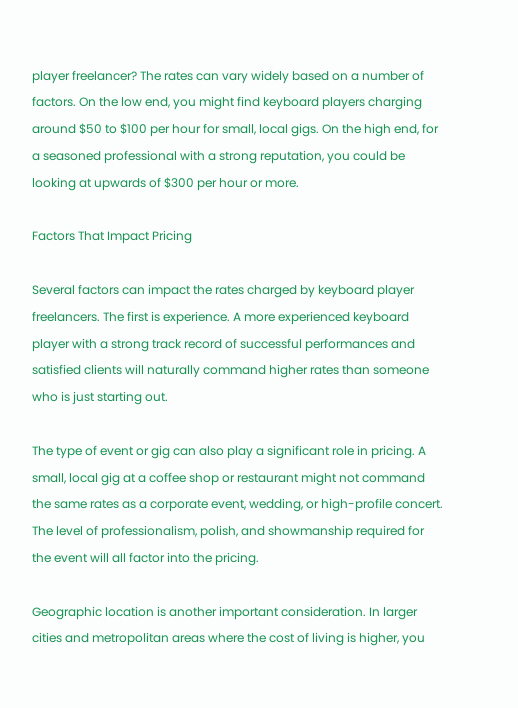player freelancer? The rates can vary widely based on a number of factors. On the low end, you might find keyboard players charging around $50 to $100 per hour for small, local gigs. On the high end, for a seasoned professional with a strong reputation, you could be looking at upwards of $300 per hour or more.

Factors That Impact Pricing

Several factors can impact the rates charged by keyboard player freelancers. The first is experience. A more experienced keyboard player with a strong track record of successful performances and satisfied clients will naturally command higher rates than someone who is just starting out.

The type of event or gig can also play a significant role in pricing. A small, local gig at a coffee shop or restaurant might not command the same rates as a corporate event, wedding, or high-profile concert. The level of professionalism, polish, and showmanship required for the event will all factor into the pricing.

Geographic location is another important consideration. In larger cities and metropolitan areas where the cost of living is higher, you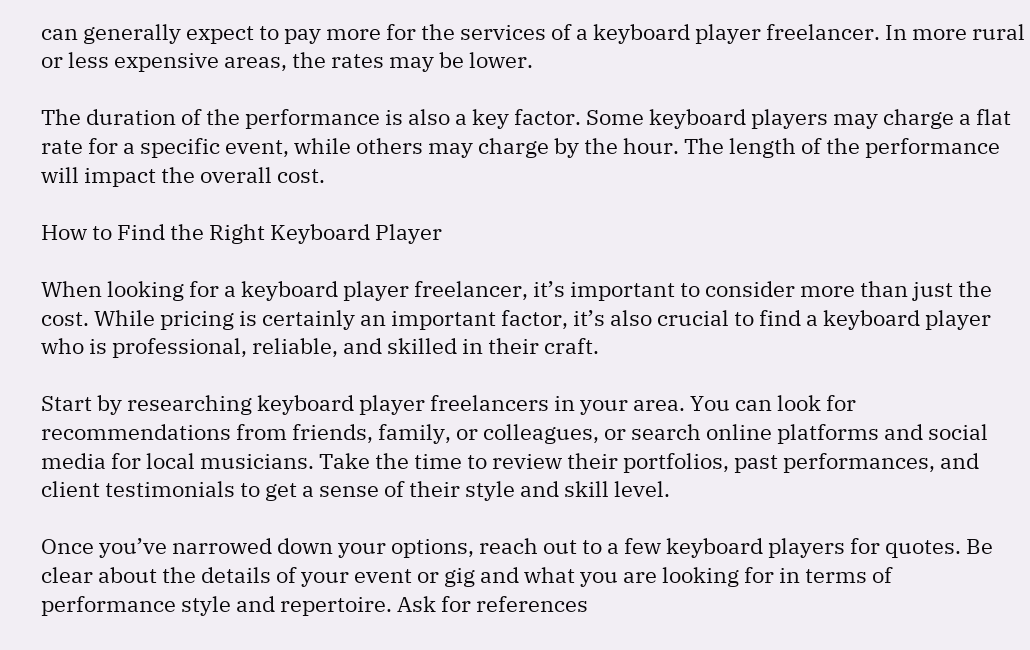can generally expect to pay more for the services of a keyboard player freelancer. In more rural or less expensive areas, the rates may be lower.

The duration of the performance is also a key factor. Some keyboard players may charge a flat rate for a specific event, while others may charge by the hour. The length of the performance will impact the overall cost.

How to Find the Right Keyboard Player

When looking for a keyboard player freelancer, it’s important to consider more than just the cost. While pricing is certainly an important factor, it’s also crucial to find a keyboard player who is professional, reliable, and skilled in their craft.

Start by researching keyboard player freelancers in your area. You can look for recommendations from friends, family, or colleagues, or search online platforms and social media for local musicians. Take the time to review their portfolios, past performances, and client testimonials to get a sense of their style and skill level.

Once you’ve narrowed down your options, reach out to a few keyboard players for quotes. Be clear about the details of your event or gig and what you are looking for in terms of performance style and repertoire. Ask for references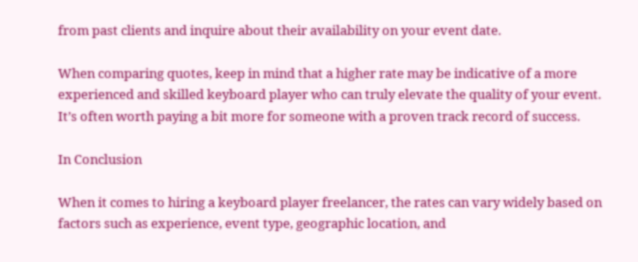from past clients and inquire about their availability on your event date.

When comparing quotes, keep in mind that a higher rate may be indicative of a more experienced and skilled keyboard player who can truly elevate the quality of your event. It’s often worth paying a bit more for someone with a proven track record of success.

In Conclusion

When it comes to hiring a keyboard player freelancer, the rates can vary widely based on factors such as experience, event type, geographic location, and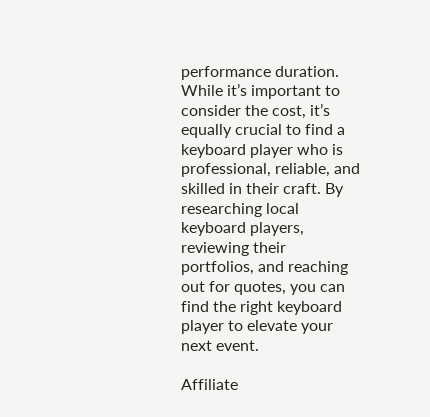performance duration. While it’s important to consider the cost, it’s equally crucial to find a keyboard player who is professional, reliable, and skilled in their craft. By researching local keyboard players, reviewing their portfolios, and reaching out for quotes, you can find the right keyboard player to elevate your next event.

Affiliate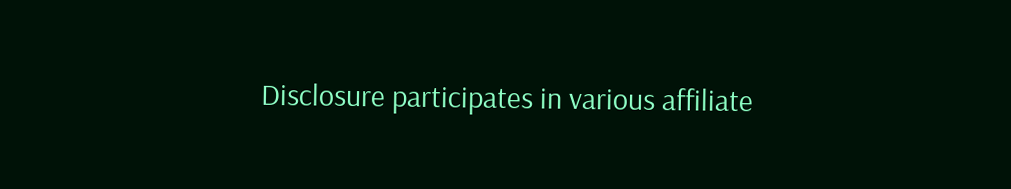Disclosure participates in various affiliate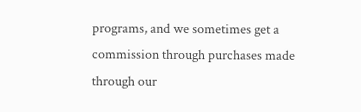programs, and we sometimes get a commission through purchases made through our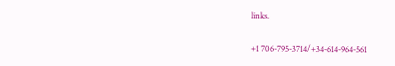links.


+1 706-795-3714/+34-614-964-561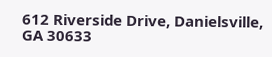612 Riverside Drive, Danielsville, GA 30633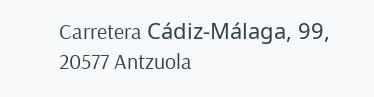Carretera Cádiz-Málaga, 99, 20577 Antzuola